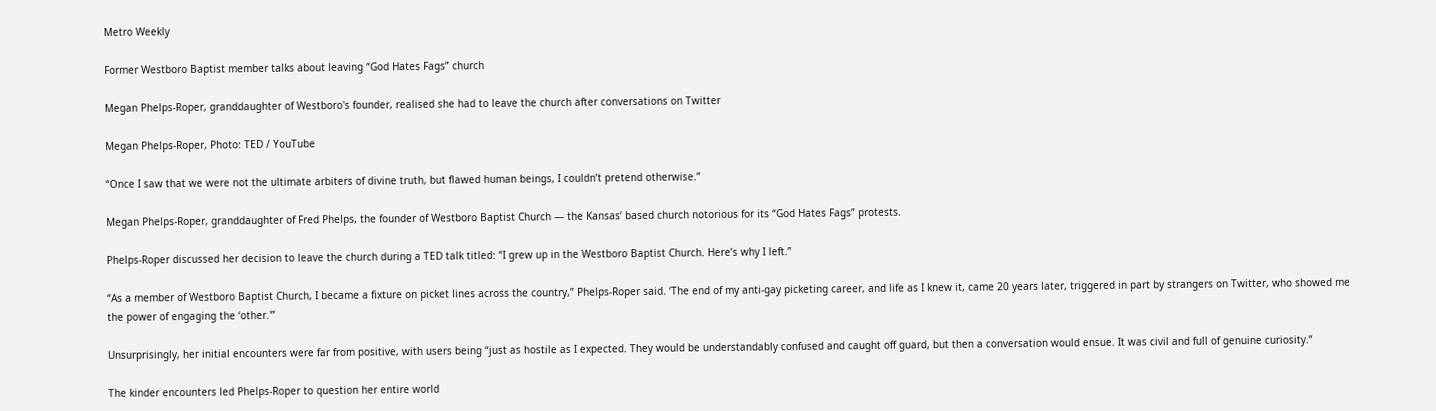Metro Weekly

Former Westboro Baptist member talks about leaving “God Hates Fags” church

Megan Phelps-Roper, granddaughter of Westboro's founder, realised she had to leave the church after conversations on Twitter

Megan Phelps-Roper, Photo: TED / YouTube

“Once I saw that we were not the ultimate arbiters of divine truth, but flawed human beings, I couldn’t pretend otherwise.”

Megan Phelps-Roper, granddaughter of Fred Phelps, the founder of Westboro Baptist Church — the Kansas’ based church notorious for its “God Hates Fags” protests.

Phelps-Roper discussed her decision to leave the church during a TED talk titled: “I grew up in the Westboro Baptist Church. Here’s why I left.”

“As a member of Westboro Baptist Church, I became a fixture on picket lines across the country,” Phelps-Roper said. ‘The end of my anti-gay picketing career, and life as I knew it, came 20 years later, triggered in part by strangers on Twitter, who showed me the power of engaging the ‘other.'”

Unsurprisingly, her initial encounters were far from positive, with users being “just as hostile as I expected. They would be understandably confused and caught off guard, but then a conversation would ensue. It was civil and full of genuine curiosity.”

The kinder encounters led Phelps-Roper to question her entire world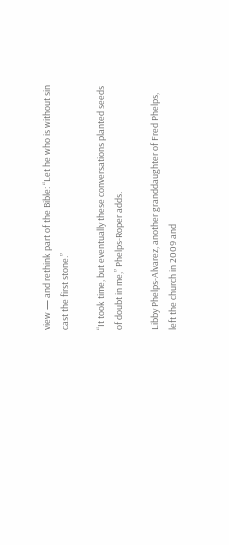view — and rethink part of the Bible: “Let he who is without sin cast the first stone.”

“It took time, but eventually these conversations planted seeds of doubt in me,” Phelps-Roper adds.

Libby Phelps-Alvarez, another granddaughter of Fred Phelps, left the church in 2009 and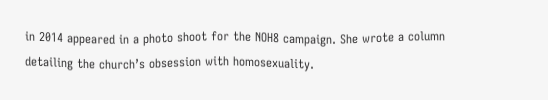in 2014 appeared in a photo shoot for the NOH8 campaign. She wrote a column detailing the church’s obsession with homosexuality.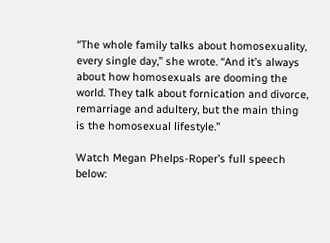“The whole family talks about homosexuality, every single day,” she wrote. “And it’s always about how homosexuals are dooming the world. They talk about fornication and divorce, remarriage and adultery, but the main thing is the homosexual lifestyle.”

Watch Megan Phelps-Roper’s full speech below: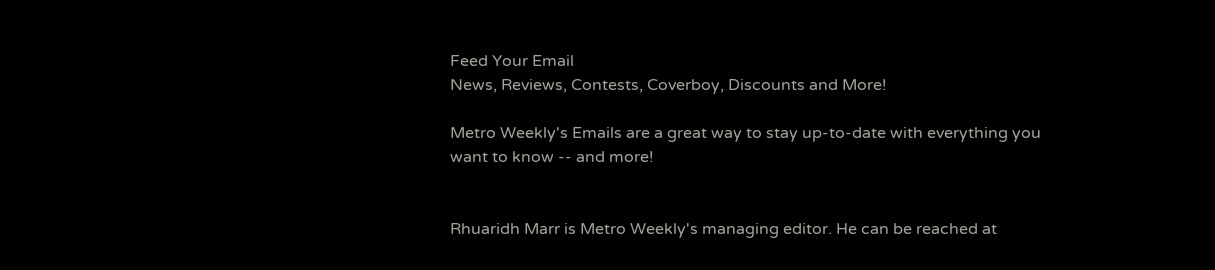Feed Your Email
News, Reviews, Contests, Coverboy, Discounts and More!

Metro Weekly's Emails are a great way to stay up-to-date with everything you want to know -- and more!


Rhuaridh Marr is Metro Weekly's managing editor. He can be reached at